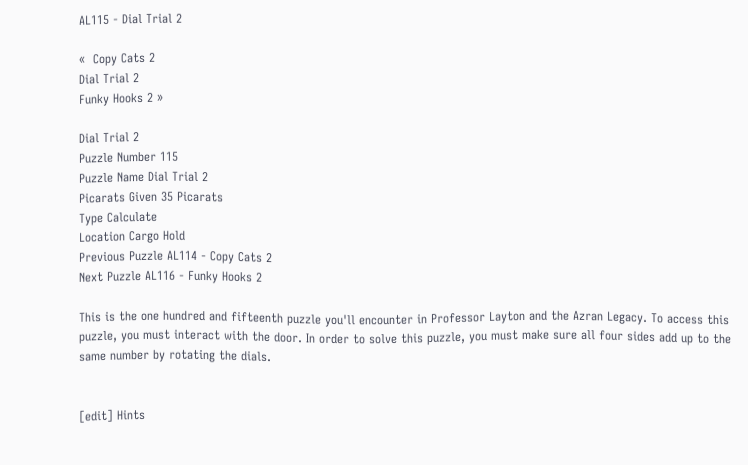AL115 - Dial Trial 2

«  Copy Cats 2
Dial Trial 2
Funky Hooks 2 »

Dial Trial 2
Puzzle Number 115
Puzzle Name Dial Trial 2
Picarats Given 35 Picarats
Type Calculate
Location Cargo Hold
Previous Puzzle AL114 - Copy Cats 2
Next Puzzle AL116 - Funky Hooks 2

This is the one hundred and fifteenth puzzle you'll encounter in Professor Layton and the Azran Legacy. To access this puzzle, you must interact with the door. In order to solve this puzzle, you must make sure all four sides add up to the same number by rotating the dials.


[edit] Hints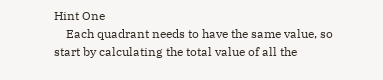Hint One
    Each quadrant needs to have the same value, so start by calculating the total value of all the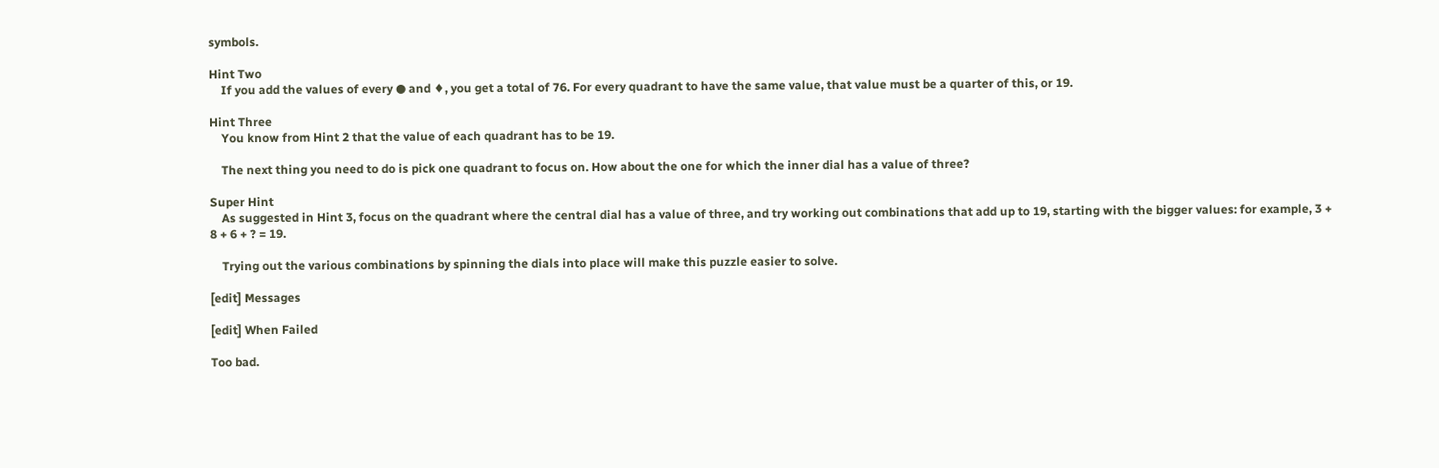symbols.

Hint Two
    If you add the values of every ● and ♦, you get a total of 76. For every quadrant to have the same value, that value must be a quarter of this, or 19.

Hint Three
    You know from Hint 2 that the value of each quadrant has to be 19.

    The next thing you need to do is pick one quadrant to focus on. How about the one for which the inner dial has a value of three?

Super Hint
    As suggested in Hint 3, focus on the quadrant where the central dial has a value of three, and try working out combinations that add up to 19, starting with the bigger values: for example, 3 + 8 + 6 + ? = 19.

    Trying out the various combinations by spinning the dials into place will make this puzzle easier to solve.

[edit] Messages

[edit] When Failed

Too bad.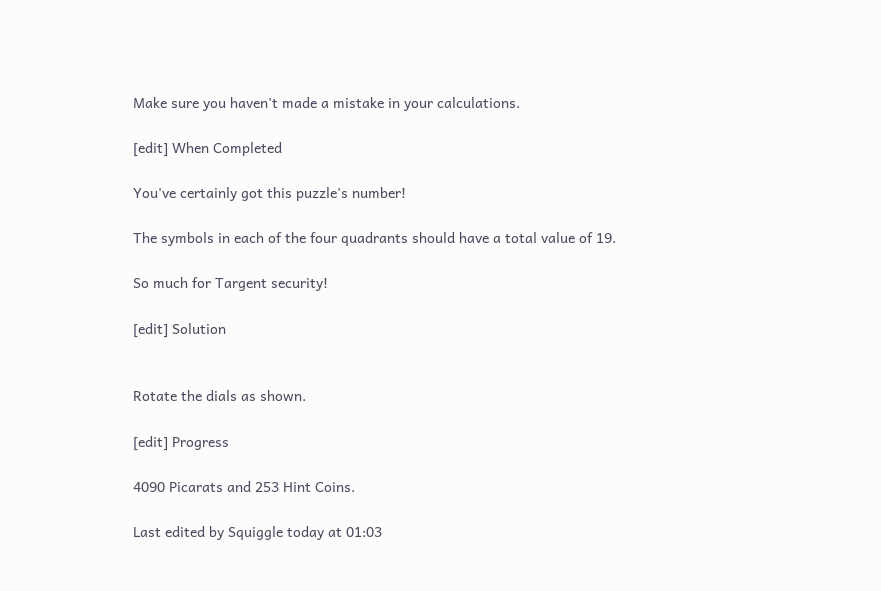Make sure you haven't made a mistake in your calculations.

[edit] When Completed

You've certainly got this puzzle's number!

The symbols in each of the four quadrants should have a total value of 19.

So much for Targent security!

[edit] Solution


Rotate the dials as shown.

[edit] Progress

4090 Picarats and 253 Hint Coins.

Last edited by Squiggle today at 01:03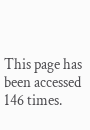This page has been accessed 146 times.